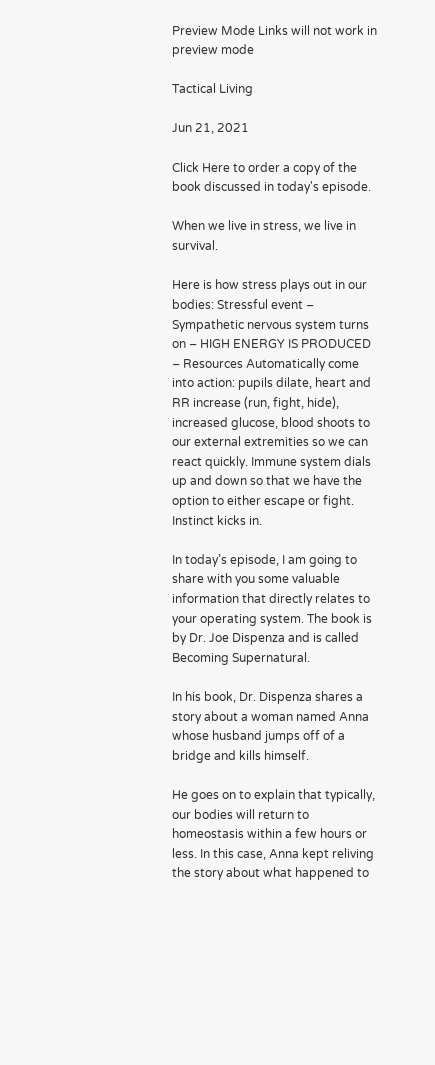Preview Mode Links will not work in preview mode

Tactical Living

Jun 21, 2021

Click Here to order a copy of the book discussed in today's episode.

When we live in stress, we live in survival.

Here is how stress plays out in our bodies: Stressful event – Sympathetic nervous system turns on – HIGH ENERGY IS PRODUCED – Resources Automatically come into action: pupils dilate, heart and RR increase (run, fight, hide), increased glucose, blood shoots to our external extremities so we can react quickly. Immune system dials up and down so that we have the option to either escape or fight. Instinct kicks in.

In today’s episode, I am going to share with you some valuable information that directly relates to your operating system. The book is by Dr. Joe Dispenza and is called Becoming Supernatural.

In his book, Dr. Dispenza shares a story about a woman named Anna whose husband jumps off of a bridge and kills himself.

He goes on to explain that typically, our bodies will return to homeostasis within a few hours or less. In this case, Anna kept reliving the story about what happened to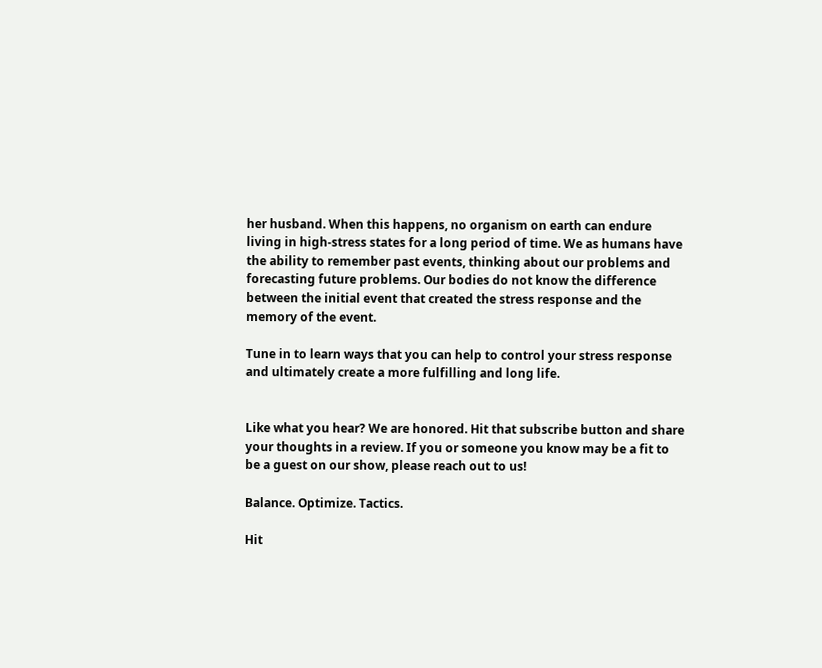her husband. When this happens, no organism on earth can endure living in high-stress states for a long period of time. We as humans have the ability to remember past events, thinking about our problems and forecasting future problems. Our bodies do not know the difference between the initial event that created the stress response and the memory of the event.

Tune in to learn ways that you can help to control your stress response and ultimately create a more fulfilling and long life.


Like what you hear? We are honored. Hit that subscribe button and share your thoughts in a review. If you or someone you know may be a fit to be a guest on our show, please reach out to us!

Balance. Optimize. Tactics.

Hit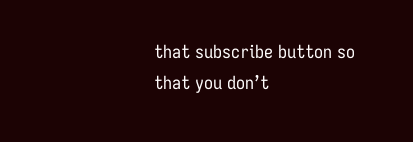that subscribe button so that you don’t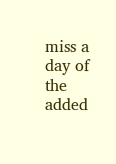miss a day of the added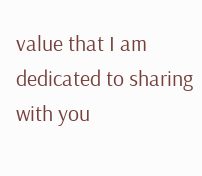value that I am dedicated to sharing with you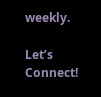weekly.

Let’s Connect!